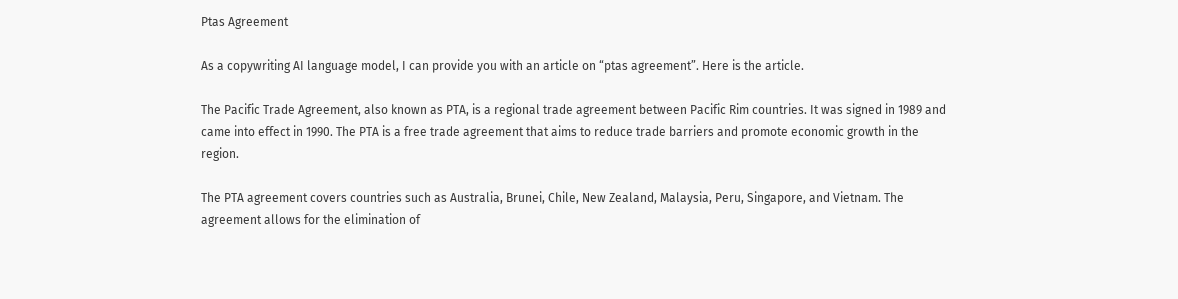Ptas Agreement

As a copywriting AI language model, I can provide you with an article on “ptas agreement”. Here is the article.

The Pacific Trade Agreement, also known as PTA, is a regional trade agreement between Pacific Rim countries. It was signed in 1989 and came into effect in 1990. The PTA is a free trade agreement that aims to reduce trade barriers and promote economic growth in the region.

The PTA agreement covers countries such as Australia, Brunei, Chile, New Zealand, Malaysia, Peru, Singapore, and Vietnam. The agreement allows for the elimination of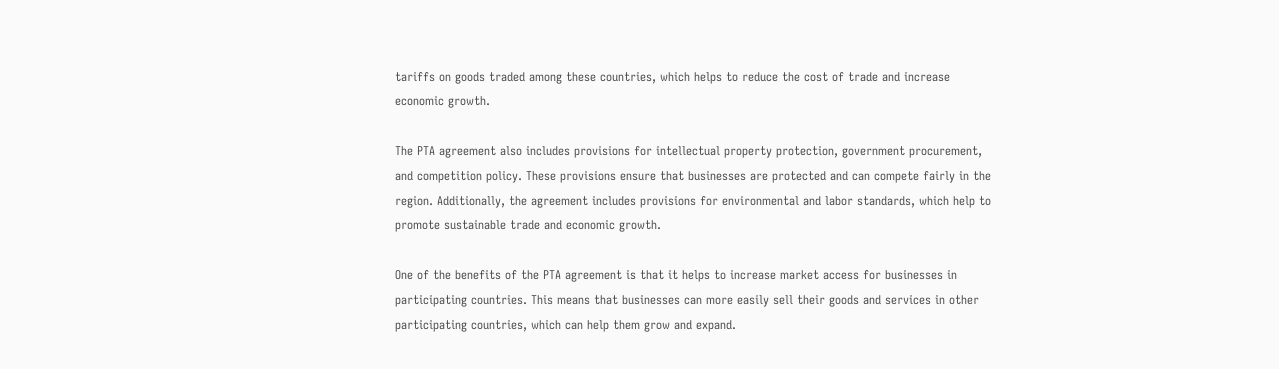tariffs on goods traded among these countries, which helps to reduce the cost of trade and increase economic growth.

The PTA agreement also includes provisions for intellectual property protection, government procurement, and competition policy. These provisions ensure that businesses are protected and can compete fairly in the region. Additionally, the agreement includes provisions for environmental and labor standards, which help to promote sustainable trade and economic growth.

One of the benefits of the PTA agreement is that it helps to increase market access for businesses in participating countries. This means that businesses can more easily sell their goods and services in other participating countries, which can help them grow and expand.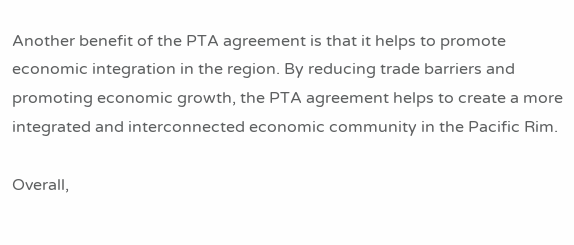Another benefit of the PTA agreement is that it helps to promote economic integration in the region. By reducing trade barriers and promoting economic growth, the PTA agreement helps to create a more integrated and interconnected economic community in the Pacific Rim.

Overall,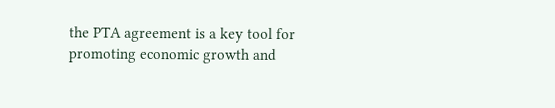the PTA agreement is a key tool for promoting economic growth and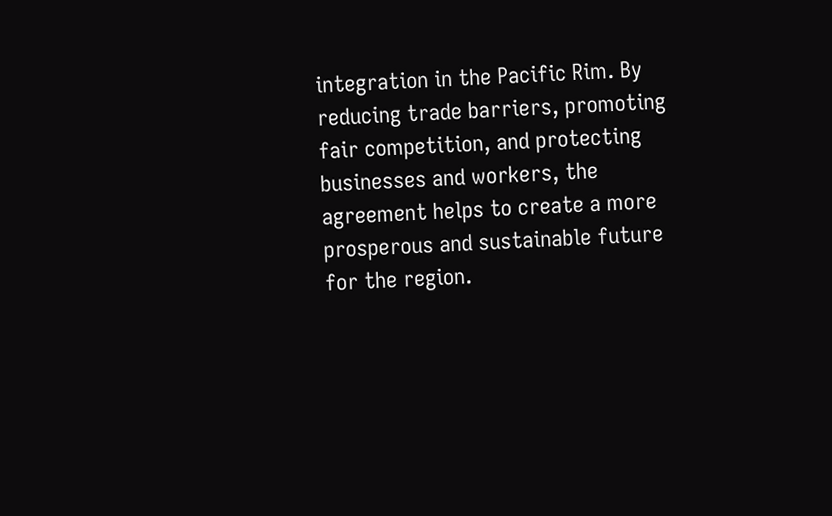integration in the Pacific Rim. By reducing trade barriers, promoting fair competition, and protecting businesses and workers, the agreement helps to create a more prosperous and sustainable future for the region.